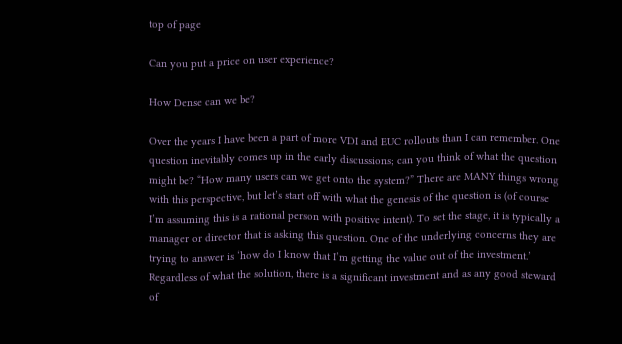top of page

Can you put a price on user experience?

How Dense can we be?

Over the years I have been a part of more VDI and EUC rollouts than I can remember. One question inevitably comes up in the early discussions; can you think of what the question might be? “How many users can we get onto the system?” There are MANY things wrong with this perspective, but let’s start off with what the genesis of the question is (of course I’m assuming this is a rational person with positive intent). To set the stage, it is typically a manager or director that is asking this question. One of the underlying concerns they are trying to answer is ‘how do I know that I’m getting the value out of the investment.’ Regardless of what the solution, there is a significant investment and as any good steward of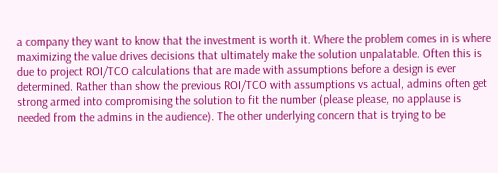a company they want to know that the investment is worth it. Where the problem comes in is where maximizing the value drives decisions that ultimately make the solution unpalatable. Often this is due to project ROI/TCO calculations that are made with assumptions before a design is ever determined. Rather than show the previous ROI/TCO with assumptions vs actual, admins often get strong armed into compromising the solution to fit the number (please please, no applause is needed from the admins in the audience). The other underlying concern that is trying to be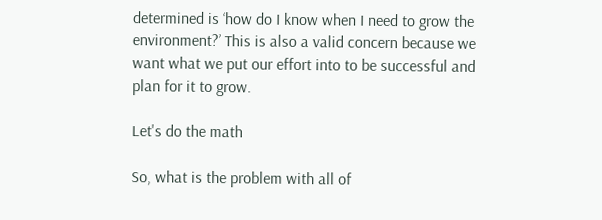determined is ‘how do I know when I need to grow the environment?’ This is also a valid concern because we want what we put our effort into to be successful and plan for it to grow.

Let's do the math

So, what is the problem with all of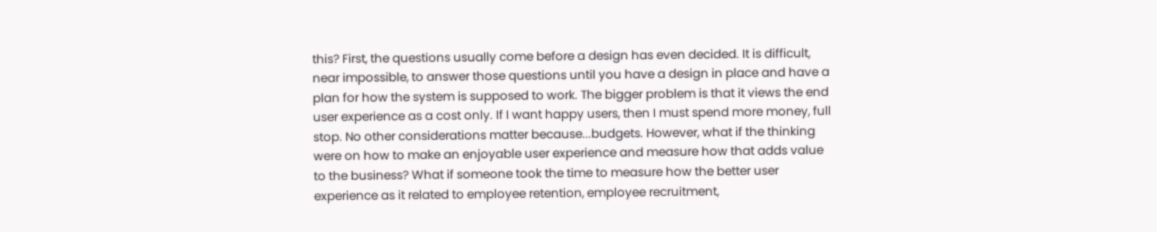this? First, the questions usually come before a design has even decided. It is difficult, near impossible, to answer those questions until you have a design in place and have a plan for how the system is supposed to work. The bigger problem is that it views the end user experience as a cost only. If I want happy users, then I must spend more money, full stop. No other considerations matter because...budgets. However, what if the thinking were on how to make an enjoyable user experience and measure how that adds value to the business? What if someone took the time to measure how the better user experience as it related to employee retention, employee recruitment,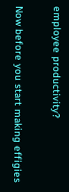employee productivity?

Now before you start making effigies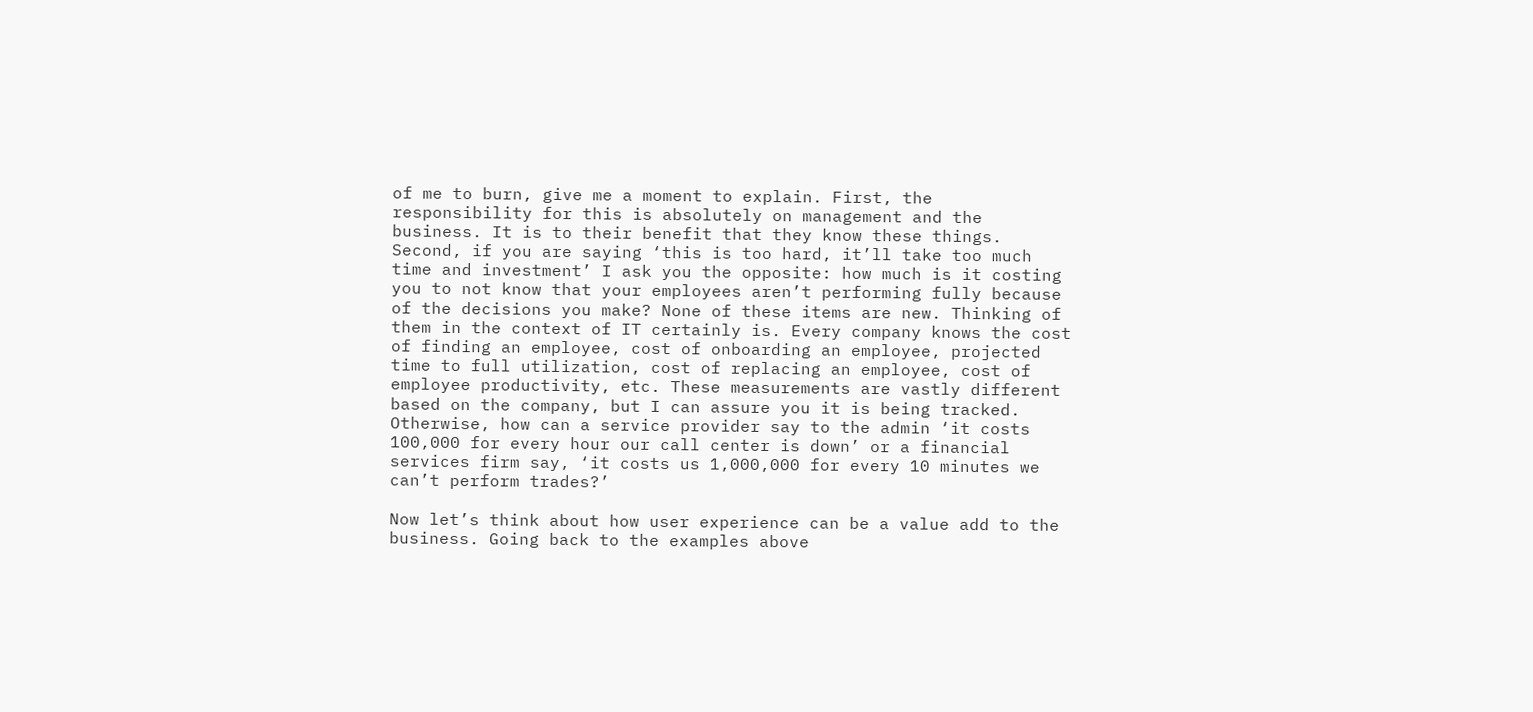of me to burn, give me a moment to explain. First, the responsibility for this is absolutely on management and the business. It is to their benefit that they know these things. Second, if you are saying ‘this is too hard, it’ll take too much time and investment’ I ask you the opposite: how much is it costing you to not know that your employees aren’t performing fully because of the decisions you make? None of these items are new. Thinking of them in the context of IT certainly is. Every company knows the cost of finding an employee, cost of onboarding an employee, projected time to full utilization, cost of replacing an employee, cost of employee productivity, etc. These measurements are vastly different based on the company, but I can assure you it is being tracked. Otherwise, how can a service provider say to the admin ‘it costs 100,000 for every hour our call center is down’ or a financial services firm say, ‘it costs us 1,000,000 for every 10 minutes we can’t perform trades?’

Now let’s think about how user experience can be a value add to the business. Going back to the examples above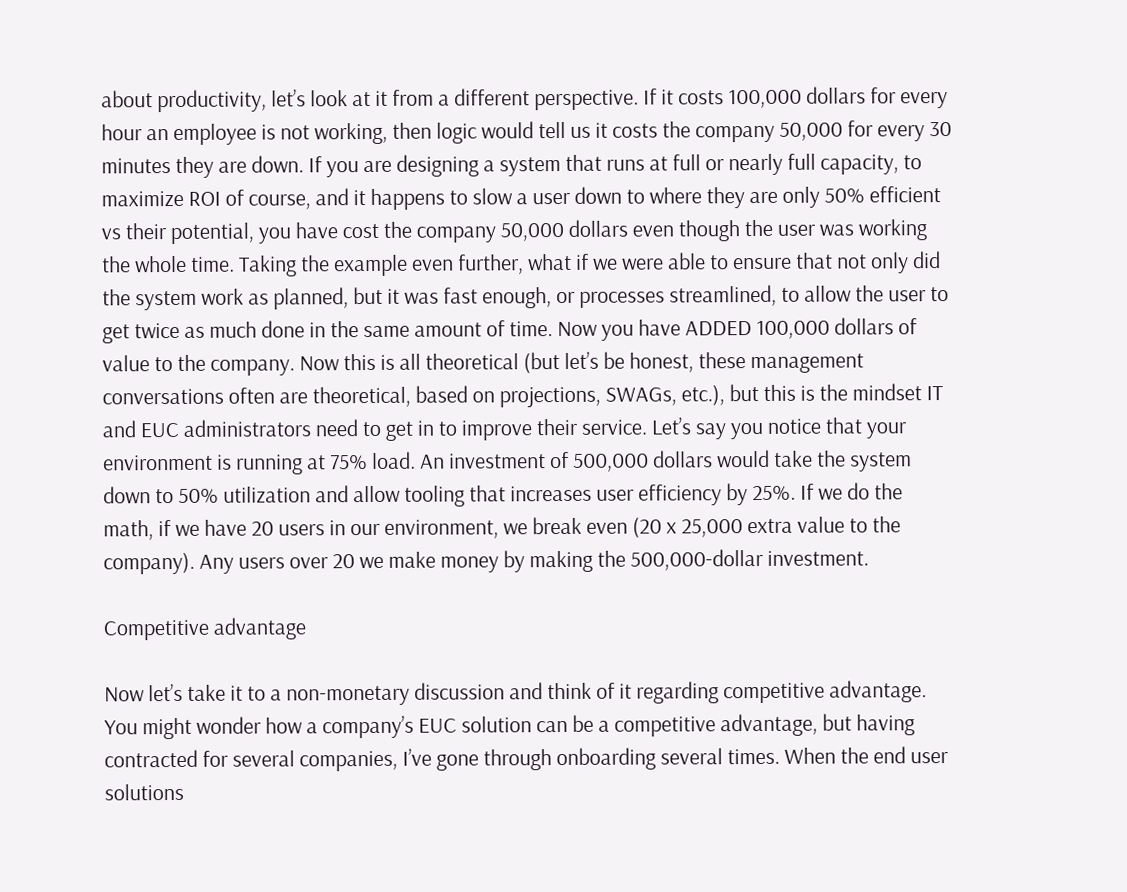about productivity, let’s look at it from a different perspective. If it costs 100,000 dollars for every hour an employee is not working, then logic would tell us it costs the company 50,000 for every 30 minutes they are down. If you are designing a system that runs at full or nearly full capacity, to maximize ROI of course, and it happens to slow a user down to where they are only 50% efficient vs their potential, you have cost the company 50,000 dollars even though the user was working the whole time. Taking the example even further, what if we were able to ensure that not only did the system work as planned, but it was fast enough, or processes streamlined, to allow the user to get twice as much done in the same amount of time. Now you have ADDED 100,000 dollars of value to the company. Now this is all theoretical (but let’s be honest, these management conversations often are theoretical, based on projections, SWAGs, etc.), but this is the mindset IT and EUC administrators need to get in to improve their service. Let’s say you notice that your environment is running at 75% load. An investment of 500,000 dollars would take the system down to 50% utilization and allow tooling that increases user efficiency by 25%. If we do the math, if we have 20 users in our environment, we break even (20 x 25,000 extra value to the company). Any users over 20 we make money by making the 500,000-dollar investment.

Competitive advantage

Now let’s take it to a non-monetary discussion and think of it regarding competitive advantage. You might wonder how a company’s EUC solution can be a competitive advantage, but having contracted for several companies, I’ve gone through onboarding several times. When the end user solutions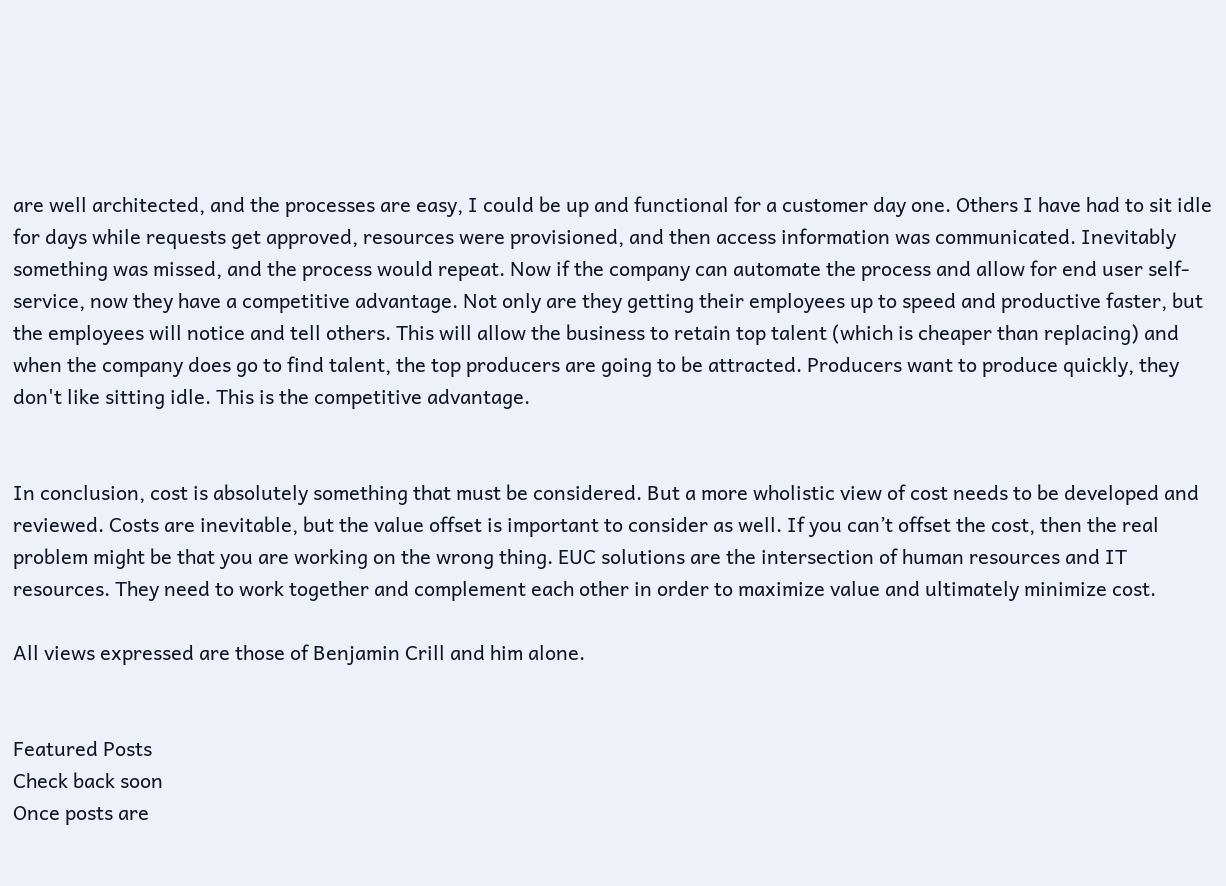are well architected, and the processes are easy, I could be up and functional for a customer day one. Others I have had to sit idle for days while requests get approved, resources were provisioned, and then access information was communicated. Inevitably something was missed, and the process would repeat. Now if the company can automate the process and allow for end user self-service, now they have a competitive advantage. Not only are they getting their employees up to speed and productive faster, but the employees will notice and tell others. This will allow the business to retain top talent (which is cheaper than replacing) and when the company does go to find talent, the top producers are going to be attracted. Producers want to produce quickly, they don't like sitting idle. This is the competitive advantage.


In conclusion, cost is absolutely something that must be considered. But a more wholistic view of cost needs to be developed and reviewed. Costs are inevitable, but the value offset is important to consider as well. If you can’t offset the cost, then the real problem might be that you are working on the wrong thing. EUC solutions are the intersection of human resources and IT resources. They need to work together and complement each other in order to maximize value and ultimately minimize cost.

All views expressed are those of Benjamin Crill and him alone.


Featured Posts
Check back soon
Once posts are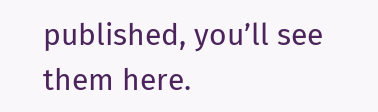published, you’ll see them here.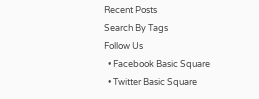Recent Posts
Search By Tags
Follow Us
  • Facebook Basic Square
  • Twitter Basic Square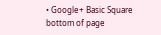• Google+ Basic Square
bottom of page